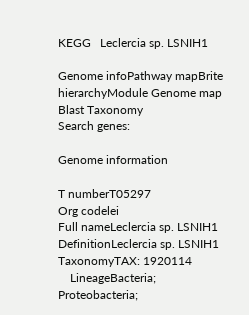KEGG   Leclercia sp. LSNIH1

Genome infoPathway mapBrite hierarchyModule Genome map Blast Taxonomy
Search genes:

Genome information

T numberT05297
Org codelei
Full nameLeclercia sp. LSNIH1
DefinitionLeclercia sp. LSNIH1
TaxonomyTAX: 1920114
    LineageBacteria; Proteobacteria;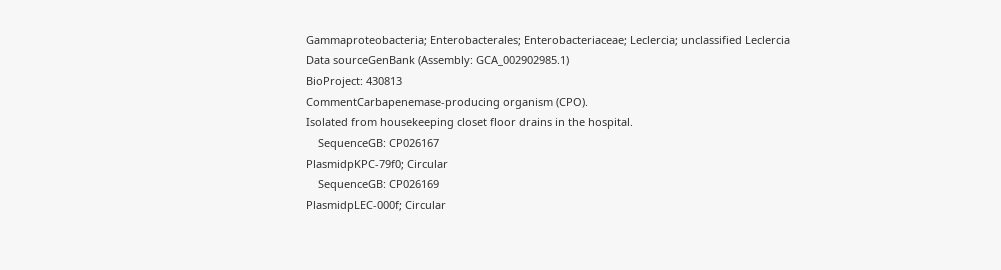Gammaproteobacteria; Enterobacterales; Enterobacteriaceae; Leclercia; unclassified Leclercia
Data sourceGenBank (Assembly: GCA_002902985.1)
BioProject: 430813
CommentCarbapenemase-producing organism (CPO).
Isolated from housekeeping closet floor drains in the hospital.
    SequenceGB: CP026167
PlasmidpKPC-79f0; Circular
    SequenceGB: CP026169
PlasmidpLEC-000f; Circular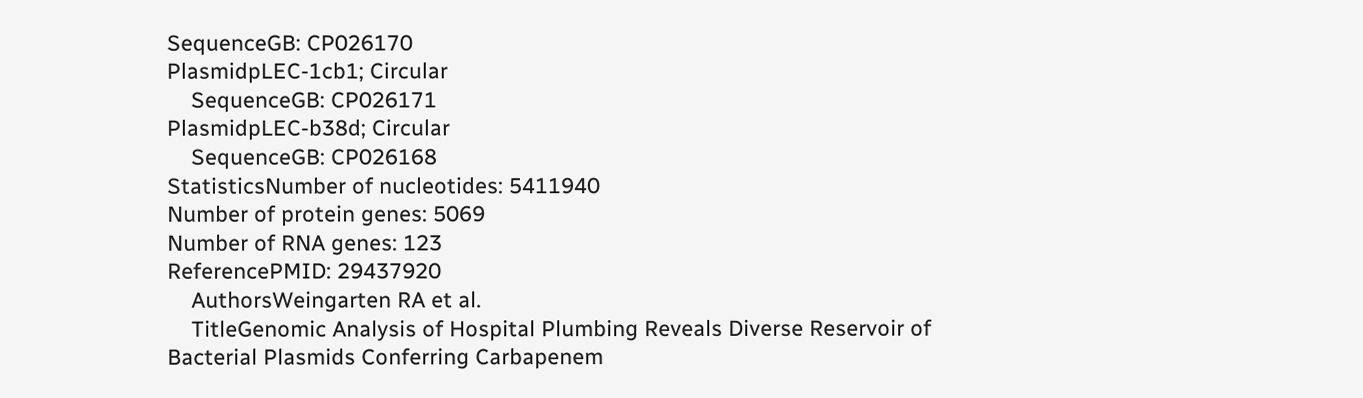SequenceGB: CP026170
PlasmidpLEC-1cb1; Circular
    SequenceGB: CP026171
PlasmidpLEC-b38d; Circular
    SequenceGB: CP026168
StatisticsNumber of nucleotides: 5411940
Number of protein genes: 5069
Number of RNA genes: 123
ReferencePMID: 29437920
    AuthorsWeingarten RA et al.
    TitleGenomic Analysis of Hospital Plumbing Reveals Diverse Reservoir of Bacterial Plasmids Conferring Carbapenem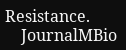Resistance.
    JournalMBio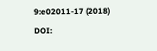9:e02011-17 (2018)
DOI: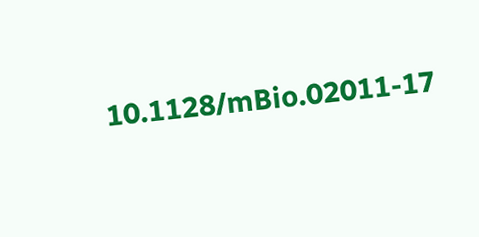10.1128/mBio.02011-17